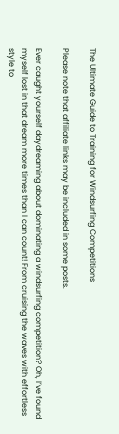The Ultimate Guide to Training for Windsurfing Competitions

Please note that affiliate links may be included in some posts.

Ever caught yourself daydreaming about dominating a windsurfing competition? Oh, I’ve found myself lost in that dream more times than I can count! From cruising the waves with effortless style to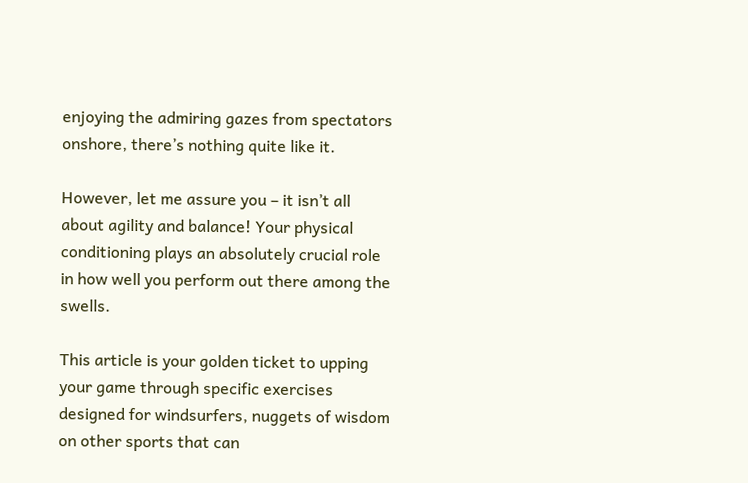enjoying the admiring gazes from spectators onshore, there’s nothing quite like it.

However, let me assure you – it isn’t all about agility and balance! Your physical conditioning plays an absolutely crucial role in how well you perform out there among the swells.

This article is your golden ticket to upping your game through specific exercises designed for windsurfers, nuggets of wisdom on other sports that can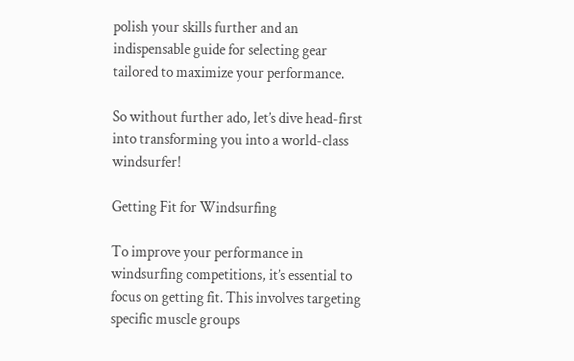polish your skills further and an indispensable guide for selecting gear tailored to maximize your performance.

So without further ado, let’s dive head-first into transforming you into a world-class windsurfer!

Getting Fit for Windsurfing

To improve your performance in windsurfing competitions, it’s essential to focus on getting fit. This involves targeting specific muscle groups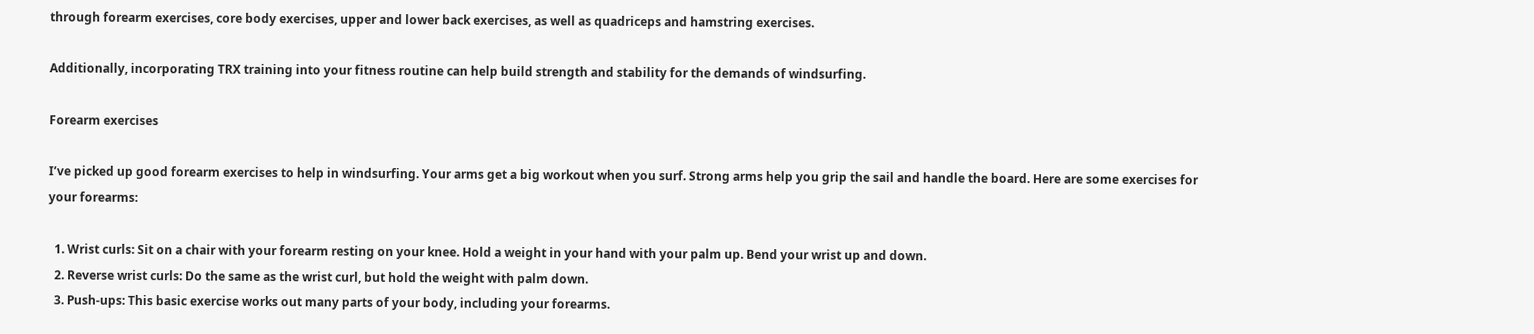through forearm exercises, core body exercises, upper and lower back exercises, as well as quadriceps and hamstring exercises.

Additionally, incorporating TRX training into your fitness routine can help build strength and stability for the demands of windsurfing.

Forearm exercises

I’ve picked up good forearm exercises to help in windsurfing. Your arms get a big workout when you surf. Strong arms help you grip the sail and handle the board. Here are some exercises for your forearms:

  1. Wrist curls: Sit on a chair with your forearm resting on your knee. Hold a weight in your hand with your palm up. Bend your wrist up and down.
  2. Reverse wrist curls: Do the same as the wrist curl, but hold the weight with palm down.
  3. Push-ups: This basic exercise works out many parts of your body, including your forearms.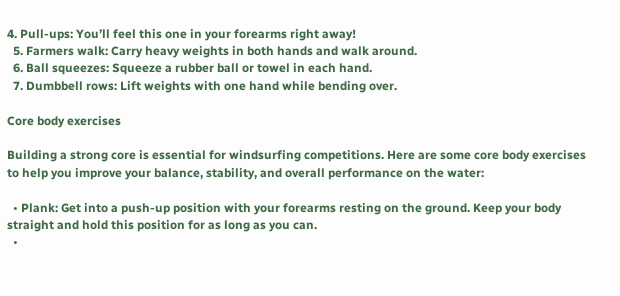4. Pull-ups: You’ll feel this one in your forearms right away!
  5. Farmers walk: Carry heavy weights in both hands and walk around.
  6. Ball squeezes: Squeeze a rubber ball or towel in each hand.
  7. Dumbbell rows: Lift weights with one hand while bending over.

Core body exercises

Building a strong core is essential for windsurfing competitions. Here are some core body exercises to help you improve your balance, stability, and overall performance on the water:

  • Plank: Get into a push-up position with your forearms resting on the ground. Keep your body straight and hold this position for as long as you can.
  •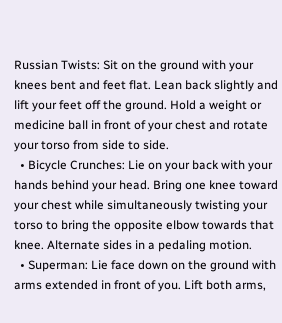Russian Twists: Sit on the ground with your knees bent and feet flat. Lean back slightly and lift your feet off the ground. Hold a weight or medicine ball in front of your chest and rotate your torso from side to side.
  • Bicycle Crunches: Lie on your back with your hands behind your head. Bring one knee toward your chest while simultaneously twisting your torso to bring the opposite elbow towards that knee. Alternate sides in a pedaling motion.
  • Superman: Lie face down on the ground with arms extended in front of you. Lift both arms,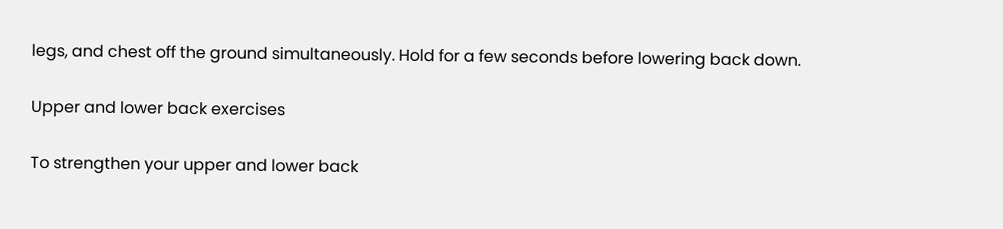legs, and chest off the ground simultaneously. Hold for a few seconds before lowering back down.

Upper and lower back exercises

To strengthen your upper and lower back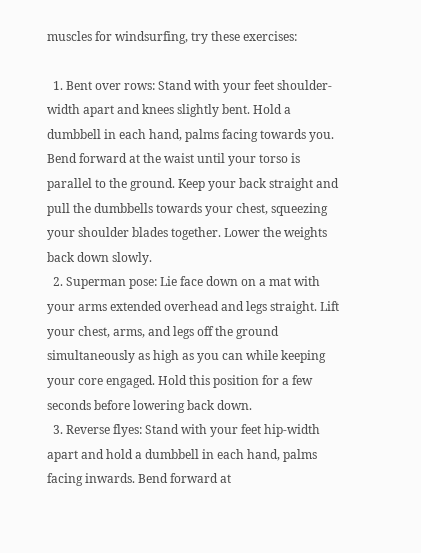muscles for windsurfing, try these exercises:

  1. Bent over rows: Stand with your feet shoulder-width apart and knees slightly bent. Hold a dumbbell in each hand, palms facing towards you. Bend forward at the waist until your torso is parallel to the ground. Keep your back straight and pull the dumbbells towards your chest, squeezing your shoulder blades together. Lower the weights back down slowly.
  2. Superman pose: Lie face down on a mat with your arms extended overhead and legs straight. Lift your chest, arms, and legs off the ground simultaneously as high as you can while keeping your core engaged. Hold this position for a few seconds before lowering back down.
  3. Reverse flyes: Stand with your feet hip-width apart and hold a dumbbell in each hand, palms facing inwards. Bend forward at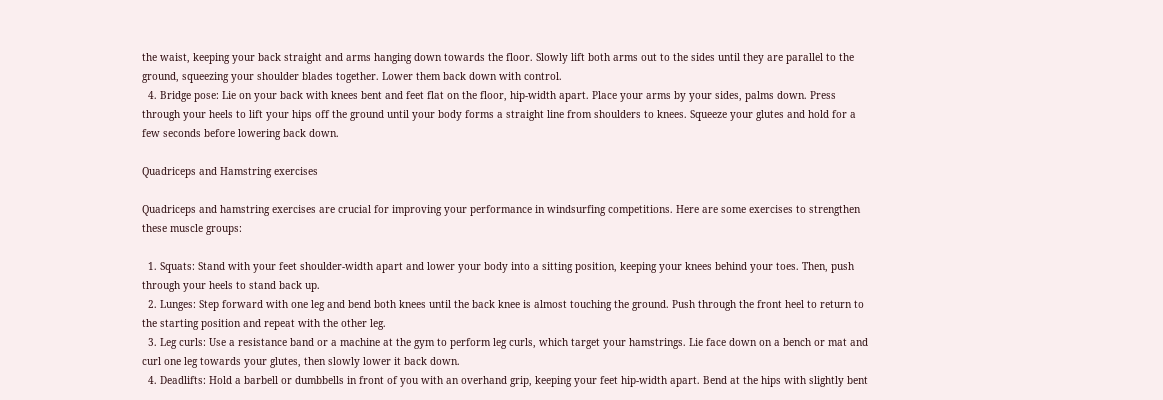the waist, keeping your back straight and arms hanging down towards the floor. Slowly lift both arms out to the sides until they are parallel to the ground, squeezing your shoulder blades together. Lower them back down with control.
  4. Bridge pose: Lie on your back with knees bent and feet flat on the floor, hip-width apart. Place your arms by your sides, palms down. Press through your heels to lift your hips off the ground until your body forms a straight line from shoulders to knees. Squeeze your glutes and hold for a few seconds before lowering back down.

Quadriceps and Hamstring exercises

Quadriceps and hamstring exercises are crucial for improving your performance in windsurfing competitions. Here are some exercises to strengthen these muscle groups:

  1. Squats: Stand with your feet shoulder-width apart and lower your body into a sitting position, keeping your knees behind your toes. Then, push through your heels to stand back up.
  2. Lunges: Step forward with one leg and bend both knees until the back knee is almost touching the ground. Push through the front heel to return to the starting position and repeat with the other leg.
  3. Leg curls: Use a resistance band or a machine at the gym to perform leg curls, which target your hamstrings. Lie face down on a bench or mat and curl one leg towards your glutes, then slowly lower it back down.
  4. Deadlifts: Hold a barbell or dumbbells in front of you with an overhand grip, keeping your feet hip-width apart. Bend at the hips with slightly bent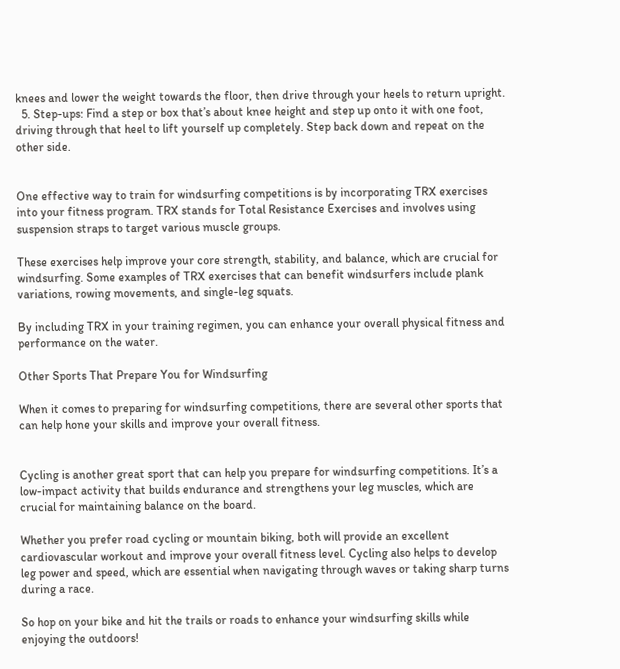knees and lower the weight towards the floor, then drive through your heels to return upright.
  5. Step-ups: Find a step or box that’s about knee height and step up onto it with one foot, driving through that heel to lift yourself up completely. Step back down and repeat on the other side.


One effective way to train for windsurfing competitions is by incorporating TRX exercises into your fitness program. TRX stands for Total Resistance Exercises and involves using suspension straps to target various muscle groups.

These exercises help improve your core strength, stability, and balance, which are crucial for windsurfing. Some examples of TRX exercises that can benefit windsurfers include plank variations, rowing movements, and single-leg squats.

By including TRX in your training regimen, you can enhance your overall physical fitness and performance on the water.

Other Sports That Prepare You for Windsurfing

When it comes to preparing for windsurfing competitions, there are several other sports that can help hone your skills and improve your overall fitness.


Cycling is another great sport that can help you prepare for windsurfing competitions. It’s a low-impact activity that builds endurance and strengthens your leg muscles, which are crucial for maintaining balance on the board.

Whether you prefer road cycling or mountain biking, both will provide an excellent cardiovascular workout and improve your overall fitness level. Cycling also helps to develop leg power and speed, which are essential when navigating through waves or taking sharp turns during a race.

So hop on your bike and hit the trails or roads to enhance your windsurfing skills while enjoying the outdoors!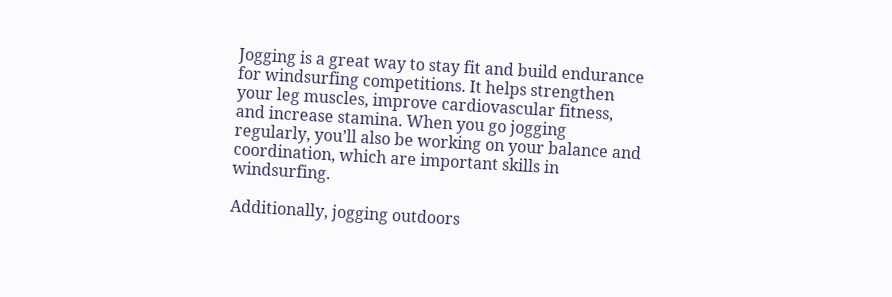Jogging is a great way to stay fit and build endurance for windsurfing competitions. It helps strengthen your leg muscles, improve cardiovascular fitness, and increase stamina. When you go jogging regularly, you’ll also be working on your balance and coordination, which are important skills in windsurfing.

Additionally, jogging outdoors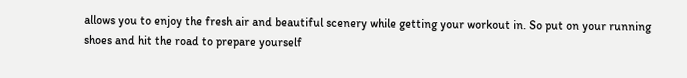allows you to enjoy the fresh air and beautiful scenery while getting your workout in. So put on your running shoes and hit the road to prepare yourself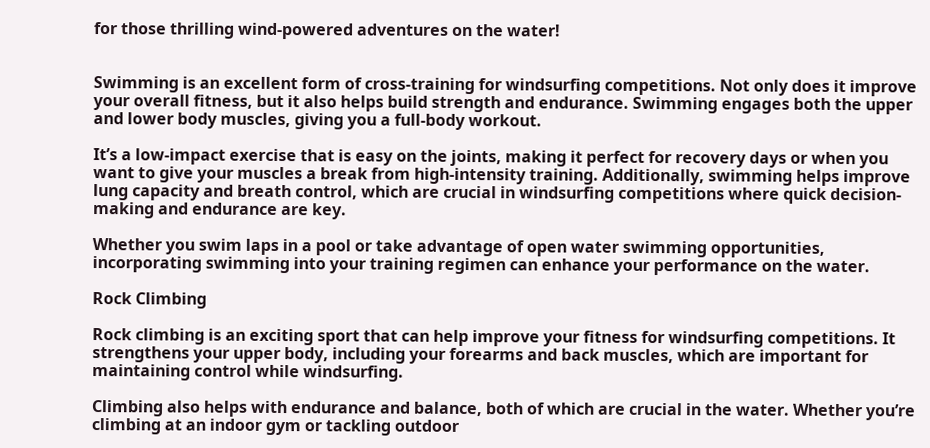for those thrilling wind-powered adventures on the water!


Swimming is an excellent form of cross-training for windsurfing competitions. Not only does it improve your overall fitness, but it also helps build strength and endurance. Swimming engages both the upper and lower body muscles, giving you a full-body workout.

It’s a low-impact exercise that is easy on the joints, making it perfect for recovery days or when you want to give your muscles a break from high-intensity training. Additionally, swimming helps improve lung capacity and breath control, which are crucial in windsurfing competitions where quick decision-making and endurance are key.

Whether you swim laps in a pool or take advantage of open water swimming opportunities, incorporating swimming into your training regimen can enhance your performance on the water.

Rock Climbing

Rock climbing is an exciting sport that can help improve your fitness for windsurfing competitions. It strengthens your upper body, including your forearms and back muscles, which are important for maintaining control while windsurfing.

Climbing also helps with endurance and balance, both of which are crucial in the water. Whether you’re climbing at an indoor gym or tackling outdoor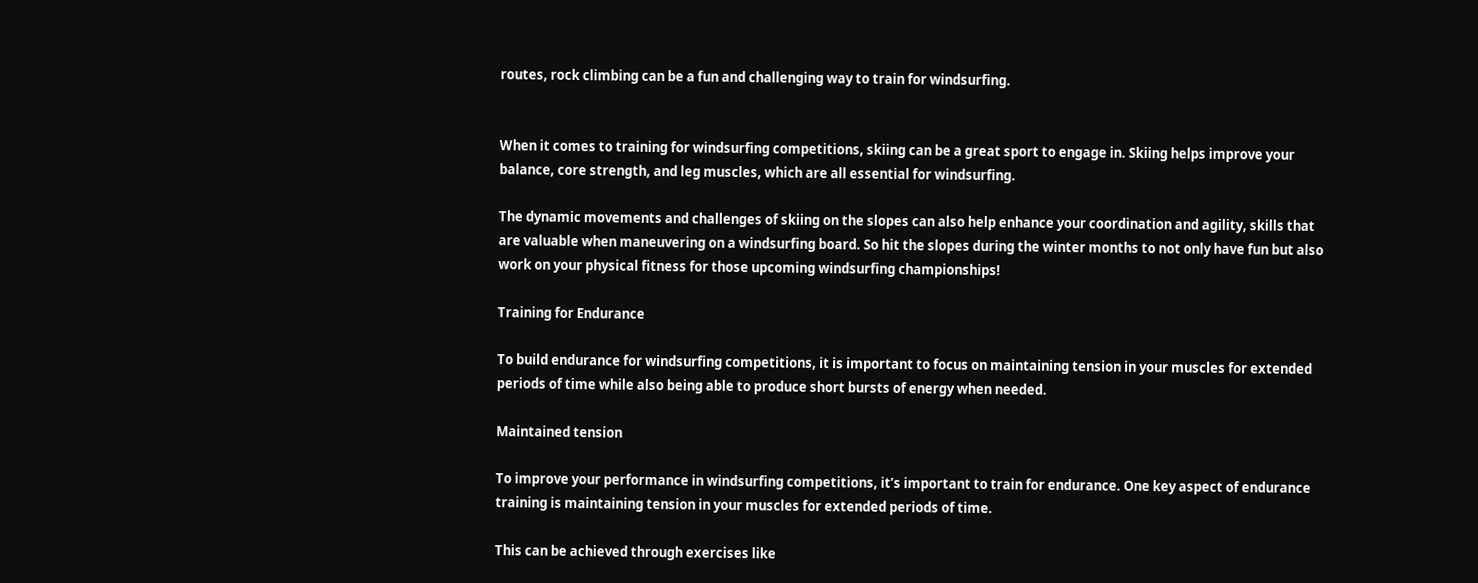routes, rock climbing can be a fun and challenging way to train for windsurfing.


When it comes to training for windsurfing competitions, skiing can be a great sport to engage in. Skiing helps improve your balance, core strength, and leg muscles, which are all essential for windsurfing.

The dynamic movements and challenges of skiing on the slopes can also help enhance your coordination and agility, skills that are valuable when maneuvering on a windsurfing board. So hit the slopes during the winter months to not only have fun but also work on your physical fitness for those upcoming windsurfing championships!

Training for Endurance

To build endurance for windsurfing competitions, it is important to focus on maintaining tension in your muscles for extended periods of time while also being able to produce short bursts of energy when needed.

Maintained tension

To improve your performance in windsurfing competitions, it’s important to train for endurance. One key aspect of endurance training is maintaining tension in your muscles for extended periods of time.

This can be achieved through exercises like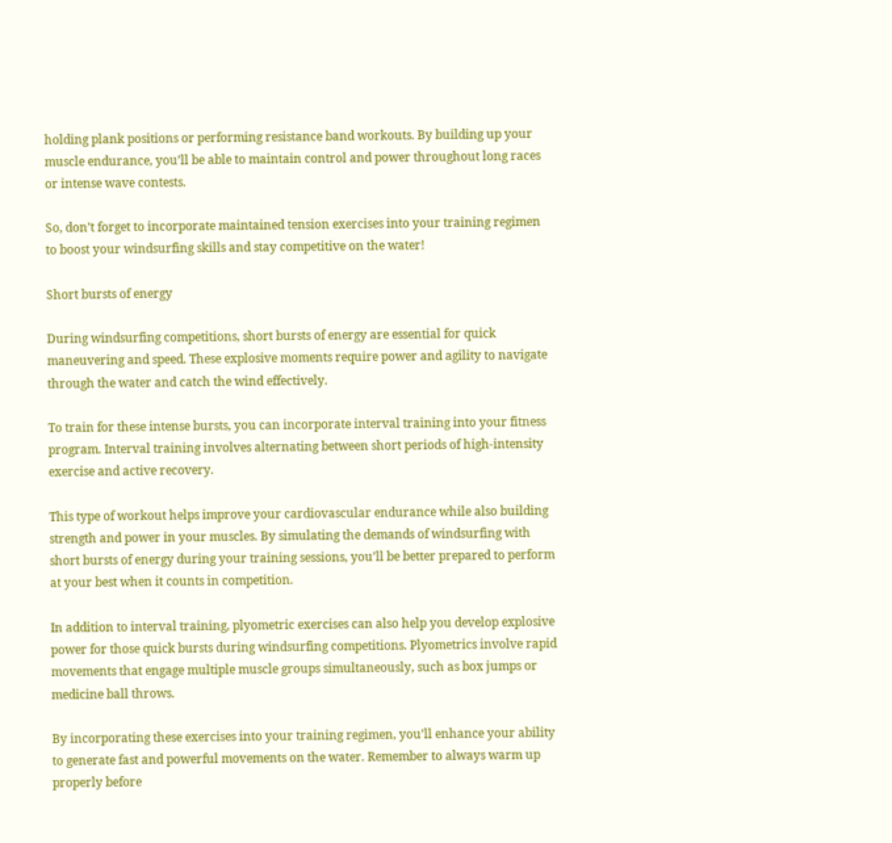holding plank positions or performing resistance band workouts. By building up your muscle endurance, you’ll be able to maintain control and power throughout long races or intense wave contests.

So, don’t forget to incorporate maintained tension exercises into your training regimen to boost your windsurfing skills and stay competitive on the water!

Short bursts of energy

During windsurfing competitions, short bursts of energy are essential for quick maneuvering and speed. These explosive moments require power and agility to navigate through the water and catch the wind effectively.

To train for these intense bursts, you can incorporate interval training into your fitness program. Interval training involves alternating between short periods of high-intensity exercise and active recovery.

This type of workout helps improve your cardiovascular endurance while also building strength and power in your muscles. By simulating the demands of windsurfing with short bursts of energy during your training sessions, you’ll be better prepared to perform at your best when it counts in competition.

In addition to interval training, plyometric exercises can also help you develop explosive power for those quick bursts during windsurfing competitions. Plyometrics involve rapid movements that engage multiple muscle groups simultaneously, such as box jumps or medicine ball throws.

By incorporating these exercises into your training regimen, you’ll enhance your ability to generate fast and powerful movements on the water. Remember to always warm up properly before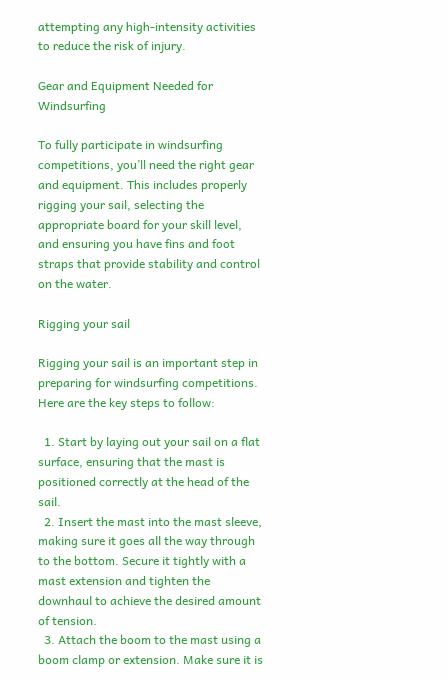attempting any high-intensity activities to reduce the risk of injury.

Gear and Equipment Needed for Windsurfing

To fully participate in windsurfing competitions, you’ll need the right gear and equipment. This includes properly rigging your sail, selecting the appropriate board for your skill level, and ensuring you have fins and foot straps that provide stability and control on the water.

Rigging your sail

Rigging your sail is an important step in preparing for windsurfing competitions. Here are the key steps to follow:

  1. Start by laying out your sail on a flat surface, ensuring that the mast is positioned correctly at the head of the sail.
  2. Insert the mast into the mast sleeve, making sure it goes all the way through to the bottom. Secure it tightly with a mast extension and tighten the downhaul to achieve the desired amount of tension.
  3. Attach the boom to the mast using a boom clamp or extension. Make sure it is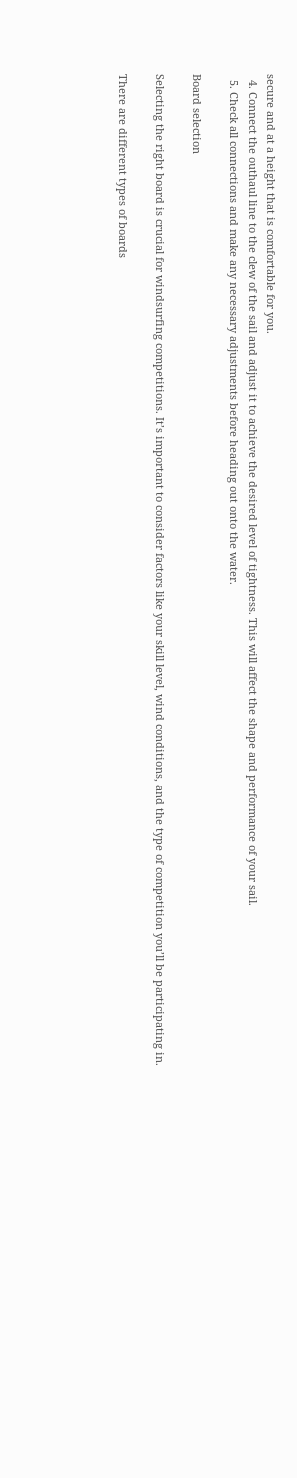secure and at a height that is comfortable for you.
  4. Connect the outhaul line to the clew of the sail and adjust it to achieve the desired level of tightness. This will affect the shape and performance of your sail.
  5. Check all connections and make any necessary adjustments before heading out onto the water.

Board selection

Selecting the right board is crucial for windsurfing competitions. It’s important to consider factors like your skill level, wind conditions, and the type of competition you’ll be participating in.

There are different types of boards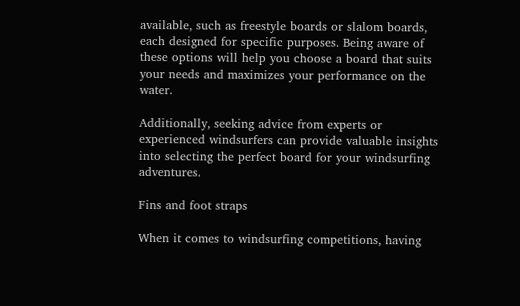available, such as freestyle boards or slalom boards, each designed for specific purposes. Being aware of these options will help you choose a board that suits your needs and maximizes your performance on the water.

Additionally, seeking advice from experts or experienced windsurfers can provide valuable insights into selecting the perfect board for your windsurfing adventures.

Fins and foot straps

When it comes to windsurfing competitions, having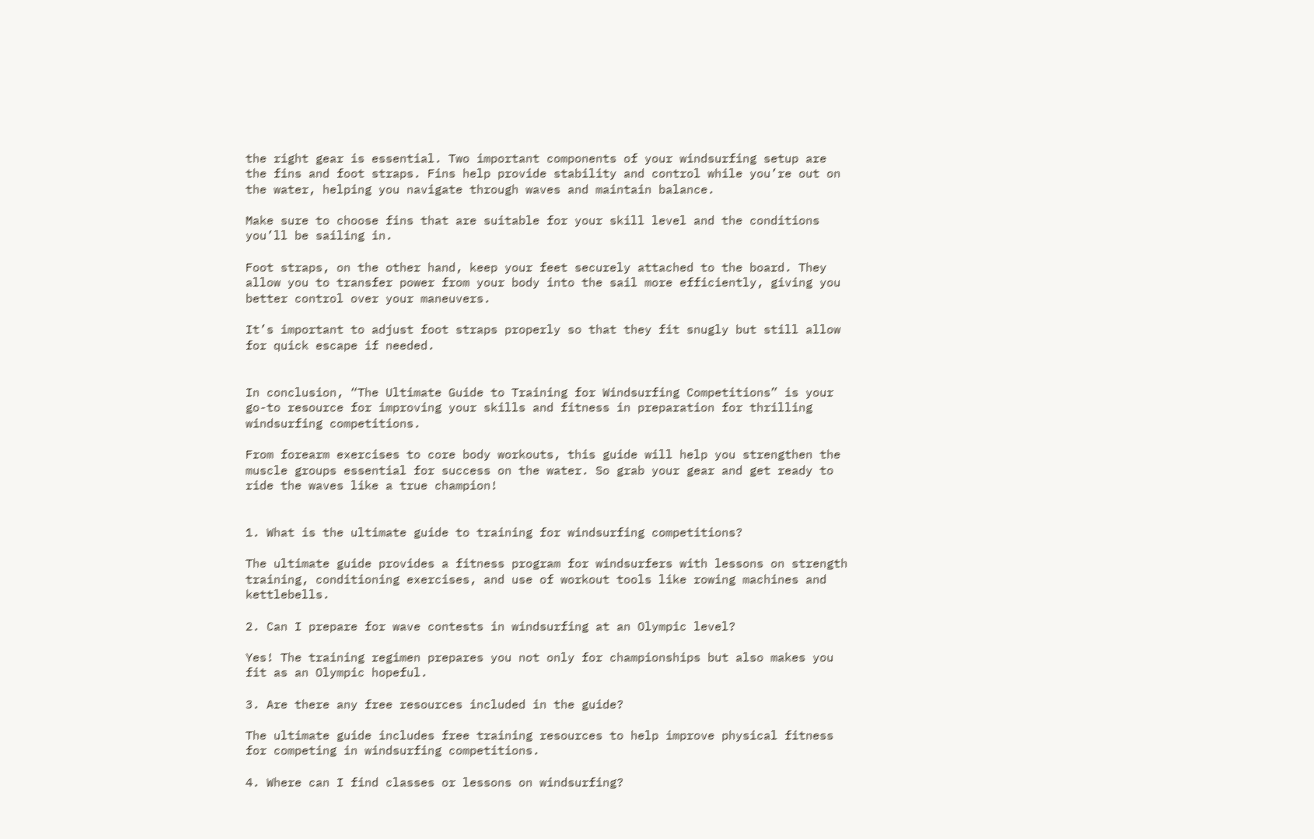the right gear is essential. Two important components of your windsurfing setup are the fins and foot straps. Fins help provide stability and control while you’re out on the water, helping you navigate through waves and maintain balance.

Make sure to choose fins that are suitable for your skill level and the conditions you’ll be sailing in.

Foot straps, on the other hand, keep your feet securely attached to the board. They allow you to transfer power from your body into the sail more efficiently, giving you better control over your maneuvers.

It’s important to adjust foot straps properly so that they fit snugly but still allow for quick escape if needed.


In conclusion, “The Ultimate Guide to Training for Windsurfing Competitions” is your go-to resource for improving your skills and fitness in preparation for thrilling windsurfing competitions.

From forearm exercises to core body workouts, this guide will help you strengthen the muscle groups essential for success on the water. So grab your gear and get ready to ride the waves like a true champion!


1. What is the ultimate guide to training for windsurfing competitions?

The ultimate guide provides a fitness program for windsurfers with lessons on strength training, conditioning exercises, and use of workout tools like rowing machines and kettlebells.

2. Can I prepare for wave contests in windsurfing at an Olympic level?

Yes! The training regimen prepares you not only for championships but also makes you fit as an Olympic hopeful.

3. Are there any free resources included in the guide?

The ultimate guide includes free training resources to help improve physical fitness for competing in windsurfing competitions.

4. Where can I find classes or lessons on windsurfing?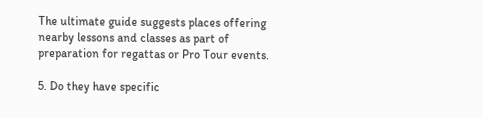The ultimate guide suggests places offering nearby lessons and classes as part of preparation for regattas or Pro Tour events.

5. Do they have specific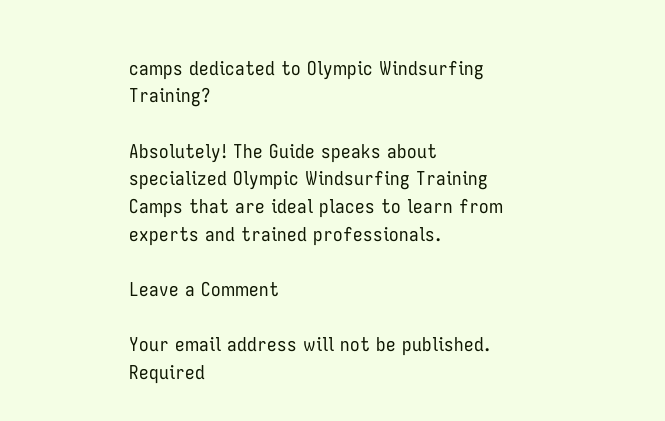camps dedicated to Olympic Windsurfing Training?

Absolutely! The Guide speaks about specialized Olympic Windsurfing Training Camps that are ideal places to learn from experts and trained professionals.

Leave a Comment

Your email address will not be published. Required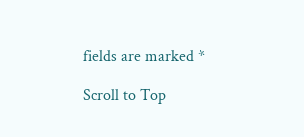fields are marked *

Scroll to Top